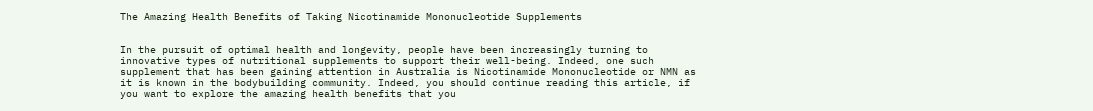The Amazing Health Benefits of Taking Nicotinamide Mononucleotide Supplements


In the pursuit of optimal health and longevity, people have been increasingly turning to innovative types of nutritional supplements to support their well-being. Indeed, one such supplement that has been gaining attention in Australia is Nicotinamide Mononucleotide or NMN as it is known in the bodybuilding community. Indeed, you should continue reading this article, if you want to explore the amazing health benefits that you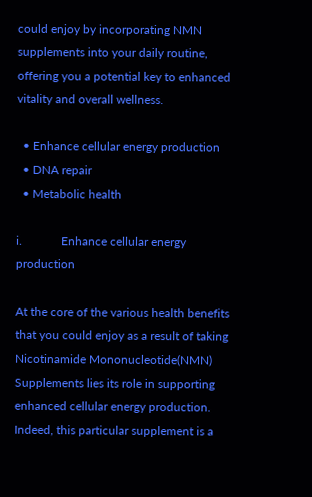could enjoy by incorporating NMN supplements into your daily routine, offering you a potential key to enhanced vitality and overall wellness.

  • Enhance cellular energy production
  • DNA repair
  • Metabolic health

i.             Enhance cellular energy production

At the core of the various health benefits that you could enjoy as a result of taking Nicotinamide Mononucleotide(NMN) Supplements lies its role in supporting enhanced cellular energy production. Indeed, this particular supplement is a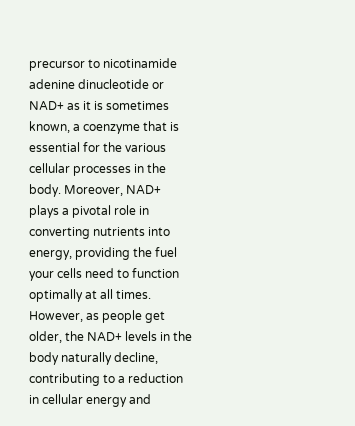precursor to nicotinamide adenine dinucleotide or NAD+ as it is sometimes known, a coenzyme that is essential for the various cellular processes in the body. Moreover, NAD+ plays a pivotal role in converting nutrients into energy, providing the fuel your cells need to function optimally at all times. However, as people get older, the NAD+ levels in the body naturally decline, contributing to a reduction in cellular energy and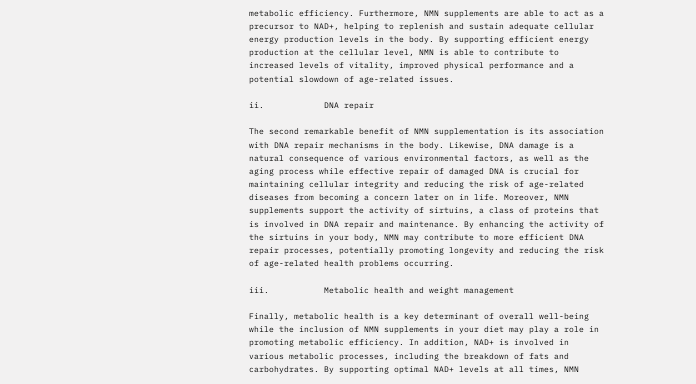metabolic efficiency. Furthermore, NMN supplements are able to act as a precursor to NAD+, helping to replenish and sustain adequate cellular energy production levels in the body. By supporting efficient energy production at the cellular level, NMN is able to contribute to increased levels of vitality, improved physical performance and a potential slowdown of age-related issues.

ii.            DNA repair

The second remarkable benefit of NMN supplementation is its association with DNA repair mechanisms in the body. Likewise, DNA damage is a natural consequence of various environmental factors, as well as the aging process while effective repair of damaged DNA is crucial for maintaining cellular integrity and reducing the risk of age-related diseases from becoming a concern later on in life. Moreover, NMN supplements support the activity of sirtuins, a class of proteins that is involved in DNA repair and maintenance. By enhancing the activity of the sirtuins in your body, NMN may contribute to more efficient DNA repair processes, potentially promoting longevity and reducing the risk of age-related health problems occurring.

iii.           Metabolic health and weight management

Finally, metabolic health is a key determinant of overall well-being while the inclusion of NMN supplements in your diet may play a role in promoting metabolic efficiency. In addition, NAD+ is involved in various metabolic processes, including the breakdown of fats and carbohydrates. By supporting optimal NAD+ levels at all times, NMN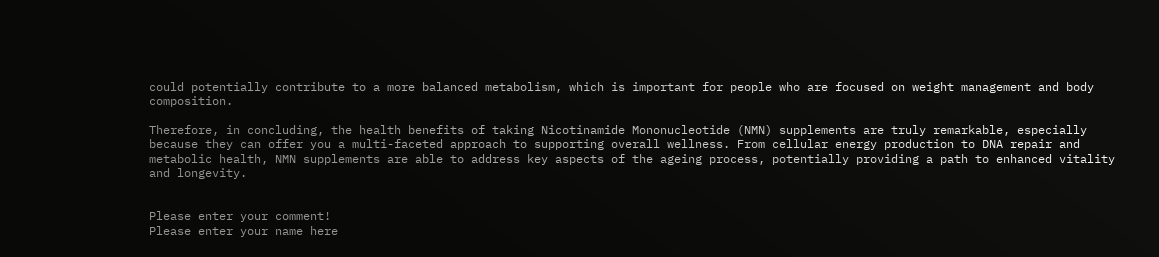could potentially contribute to a more balanced metabolism, which is important for people who are focused on weight management and body composition.

Therefore, in concluding, the health benefits of taking Nicotinamide Mononucleotide (NMN) supplements are truly remarkable, especially because they can offer you a multi-faceted approach to supporting overall wellness. From cellular energy production to DNA repair and metabolic health, NMN supplements are able to address key aspects of the ageing process, potentially providing a path to enhanced vitality and longevity.


Please enter your comment!
Please enter your name here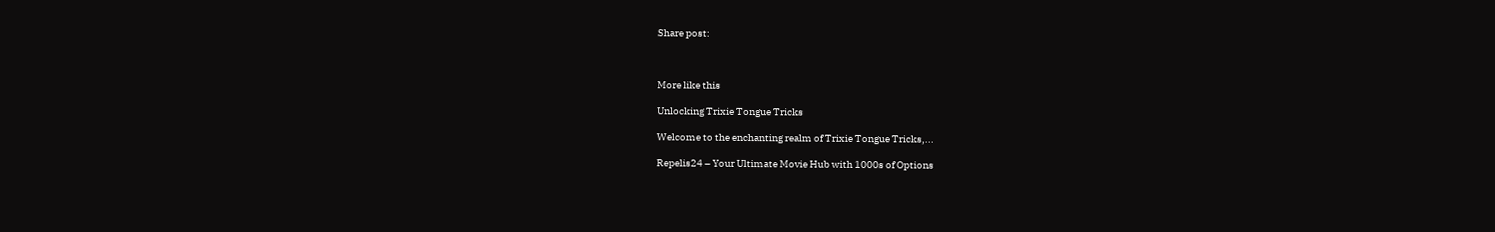Share post:



More like this

Unlocking Trixie Tongue Tricks

Welcome to the enchanting realm of Trixie Tongue Tricks,...

Repelis24 – Your Ultimate Movie Hub with 1000s of Options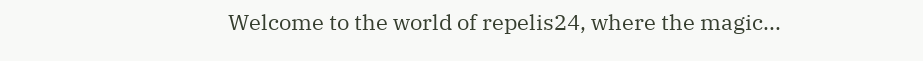Welcome to the world of repelis24, where the magic...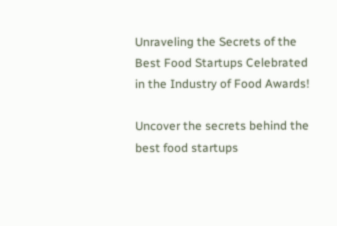Unraveling the Secrets of the Best Food Startups Celebrated in the Industry of Food Awards!

Uncover the secrets behind the best food startups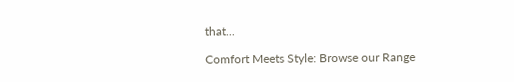that...

Comfort Meets Style: Browse our Range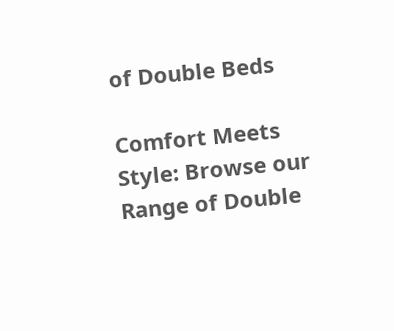of Double Beds

Comfort Meets Style: Browse our Range of Double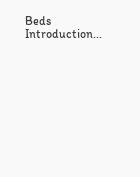Beds Introduction...